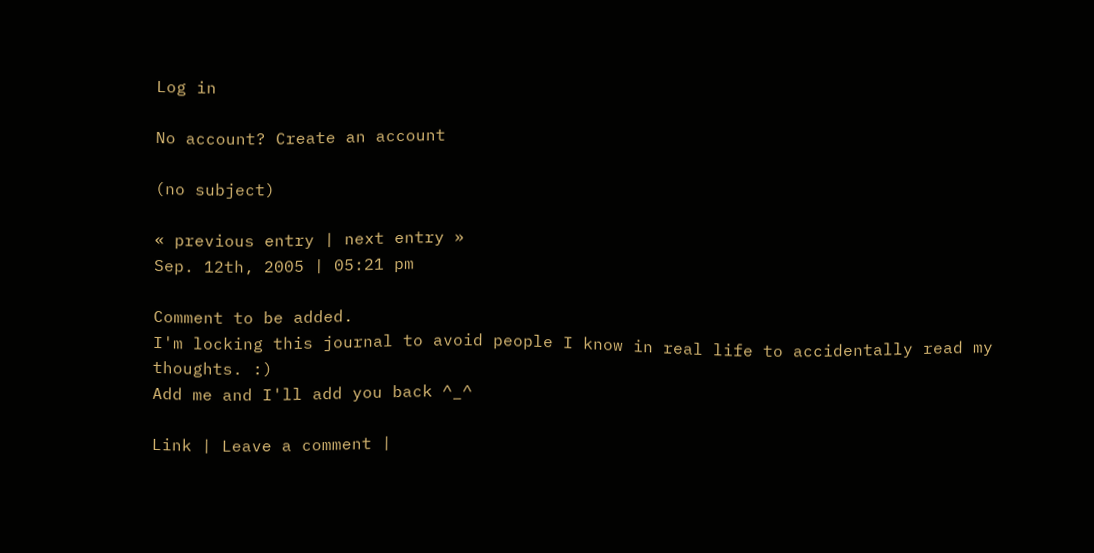Log in

No account? Create an account

(no subject)

« previous entry | next entry »
Sep. 12th, 2005 | 05:21 pm

Comment to be added.
I'm locking this journal to avoid people I know in real life to accidentally read my thoughts. :)
Add me and I'll add you back ^_^

Link | Leave a comment |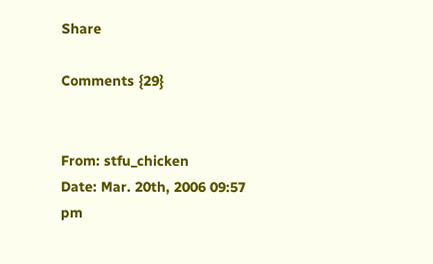Share

Comments {29}


From: stfu_chicken
Date: Mar. 20th, 2006 09:57 pm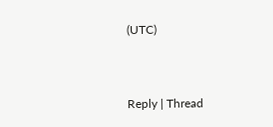(UTC)


Reply | Thread